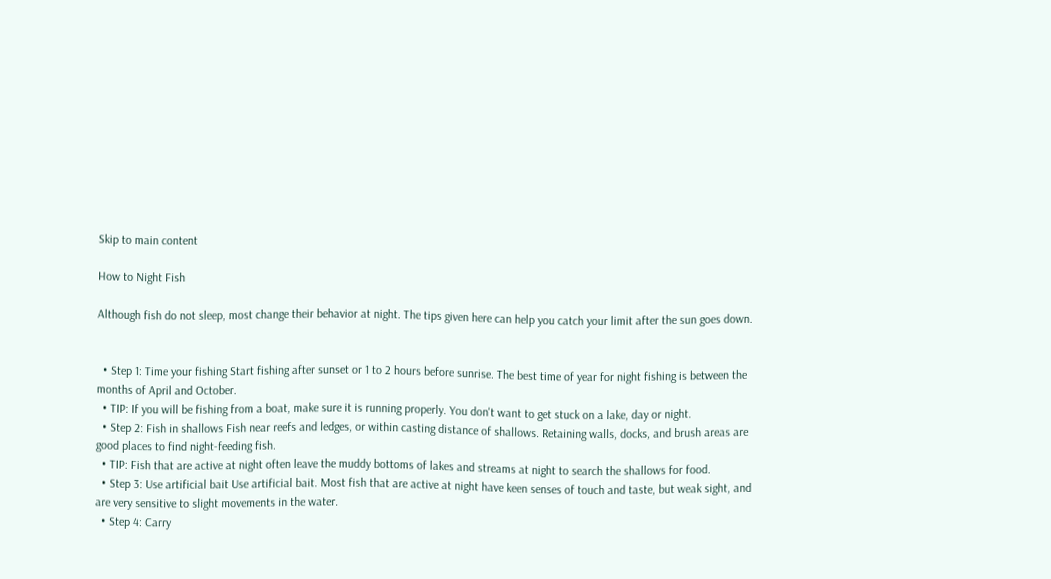Skip to main content

How to Night Fish

Although fish do not sleep, most change their behavior at night. The tips given here can help you catch your limit after the sun goes down.


  • Step 1: Time your fishing Start fishing after sunset or 1 to 2 hours before sunrise. The best time of year for night fishing is between the months of April and October.
  • TIP: If you will be fishing from a boat, make sure it is running properly. You don't want to get stuck on a lake, day or night.
  • Step 2: Fish in shallows Fish near reefs and ledges, or within casting distance of shallows. Retaining walls, docks, and brush areas are good places to find night-feeding fish.
  • TIP: Fish that are active at night often leave the muddy bottoms of lakes and streams at night to search the shallows for food.
  • Step 3: Use artificial bait Use artificial bait. Most fish that are active at night have keen senses of touch and taste, but weak sight, and are very sensitive to slight movements in the water.
  • Step 4: Carry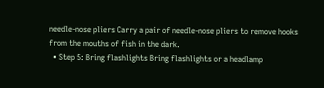needle-nose pliers Carry a pair of needle-nose pliers to remove hooks from the mouths of fish in the dark.
  • Step 5: Bring flashlights Bring flashlights or a headlamp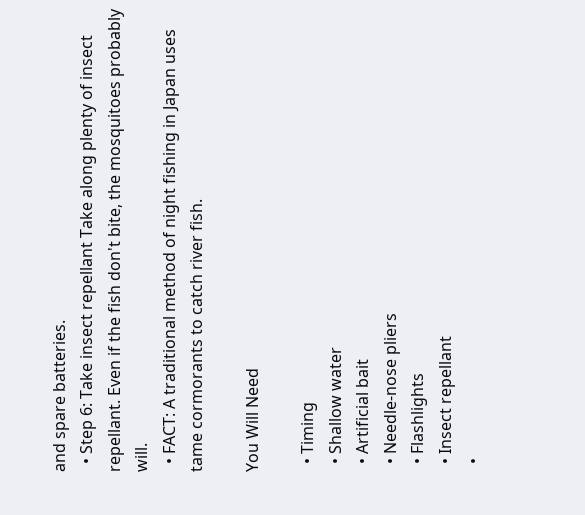and spare batteries.
  • Step 6: Take insect repellant Take along plenty of insect repellant. Even if the fish don't bite, the mosquitoes probably will.
  • FACT: A traditional method of night fishing in Japan uses tame cormorants to catch river fish.

You Will Need

  • Timing
  • Shallow water
  • Artificial bait
  • Needle-nose pliers
  • Flashlights
  • Insect repellant
  •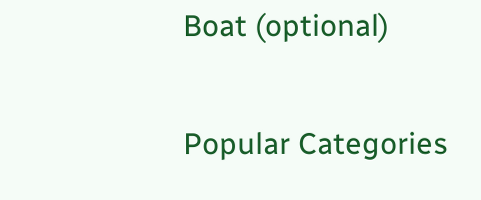Boat (optional)

Popular Categories